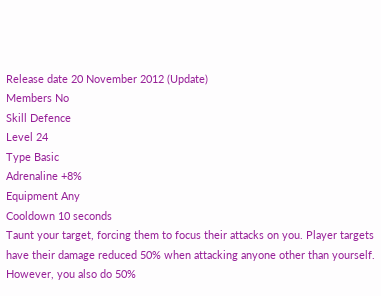Release date 20 November 2012 (Update)
Members No
Skill Defence
Level 24
Type Basic
Adrenaline +8%
Equipment Any
Cooldown 10 seconds
Taunt your target, forcing them to focus their attacks on you. Player targets have their damage reduced 50% when attacking anyone other than yourself. However, you also do 50%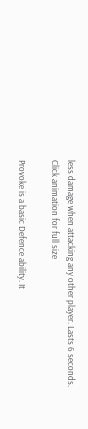less damage when attacking any other player. Lasts 6 seconds.
Click animation for full size

Provoke is a basic Defence ability. It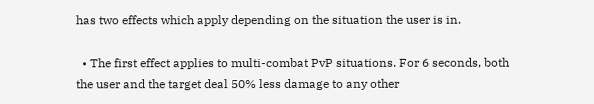has two effects which apply depending on the situation the user is in.

  • The first effect applies to multi-combat PvP situations. For 6 seconds, both the user and the target deal 50% less damage to any other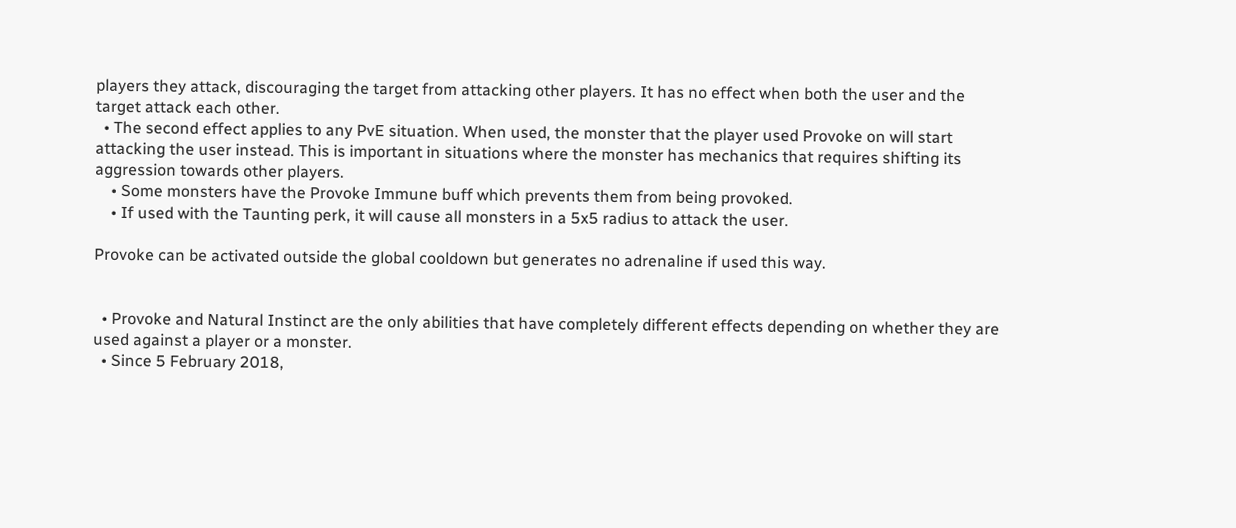players they attack, discouraging the target from attacking other players. It has no effect when both the user and the target attack each other.
  • The second effect applies to any PvE situation. When used, the monster that the player used Provoke on will start attacking the user instead. This is important in situations where the monster has mechanics that requires shifting its aggression towards other players.
    • Some monsters have the Provoke Immune buff which prevents them from being provoked.
    • If used with the Taunting perk, it will cause all monsters in a 5x5 radius to attack the user.

Provoke can be activated outside the global cooldown but generates no adrenaline if used this way.


  • Provoke and Natural Instinct are the only abilities that have completely different effects depending on whether they are used against a player or a monster.
  • Since 5 February 2018,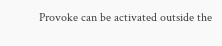Provoke can be activated outside the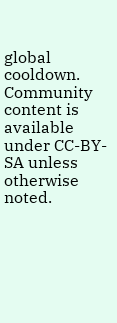global cooldown.
Community content is available under CC-BY-SA unless otherwise noted.